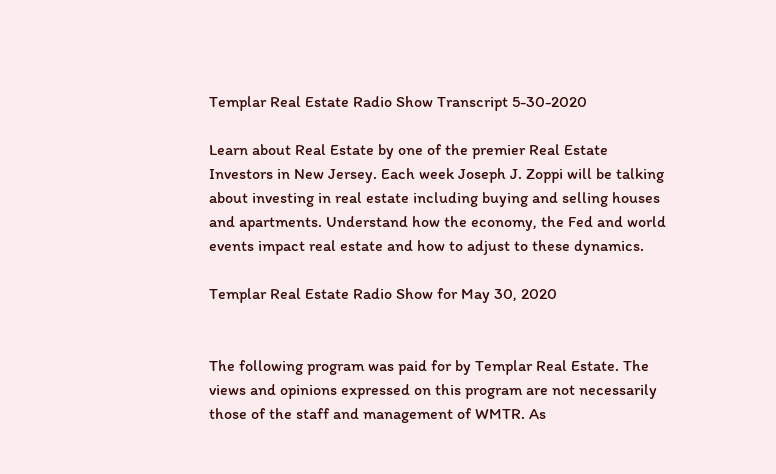Templar Real Estate Radio Show Transcript 5-30-2020

Learn about Real Estate by one of the premier Real Estate Investors in New Jersey. Each week Joseph J. Zoppi will be talking about investing in real estate including buying and selling houses and apartments. Understand how the economy, the Fed and world events impact real estate and how to adjust to these dynamics.

Templar Real Estate Radio Show for May 30, 2020


The following program was paid for by Templar Real Estate. The views and opinions expressed on this program are not necessarily those of the staff and management of WMTR. As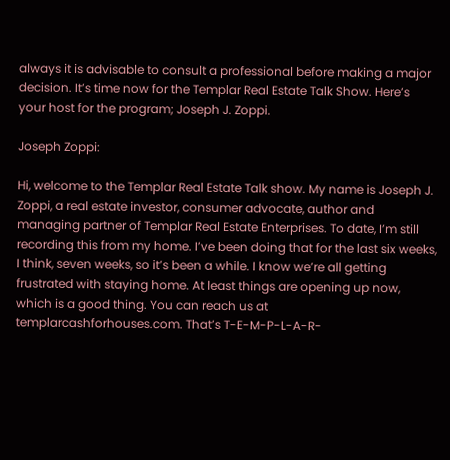always it is advisable to consult a professional before making a major decision. It’s time now for the Templar Real Estate Talk Show. Here’s your host for the program; Joseph J. Zoppi.

Joseph Zoppi:

Hi, welcome to the Templar Real Estate Talk show. My name is Joseph J. Zoppi, a real estate investor, consumer advocate, author and managing partner of Templar Real Estate Enterprises. To date, I’m still recording this from my home. I’ve been doing that for the last six weeks, I think, seven weeks, so it’s been a while. I know we’re all getting frustrated with staying home. At least things are opening up now, which is a good thing. You can reach us at templarcashforhouses.com. That’s T-E-M-P-L-A-R-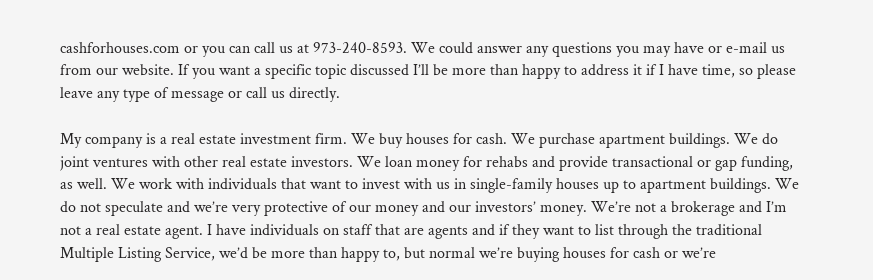cashforhouses.com or you can call us at 973-240-8593. We could answer any questions you may have or e-mail us from our website. If you want a specific topic discussed I’ll be more than happy to address it if I have time, so please leave any type of message or call us directly.

My company is a real estate investment firm. We buy houses for cash. We purchase apartment buildings. We do joint ventures with other real estate investors. We loan money for rehabs and provide transactional or gap funding, as well. We work with individuals that want to invest with us in single-family houses up to apartment buildings. We do not speculate and we’re very protective of our money and our investors’ money. We’re not a brokerage and I’m not a real estate agent. I have individuals on staff that are agents and if they want to list through the traditional Multiple Listing Service, we’d be more than happy to, but normal we’re buying houses for cash or we’re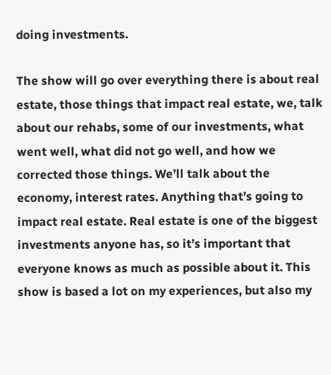doing investments.

The show will go over everything there is about real estate, those things that impact real estate, we, talk about our rehabs, some of our investments, what went well, what did not go well, and how we corrected those things. We’ll talk about the economy, interest rates. Anything that’s going to impact real estate. Real estate is one of the biggest investments anyone has, so it’s important that everyone knows as much as possible about it. This show is based a lot on my experiences, but also my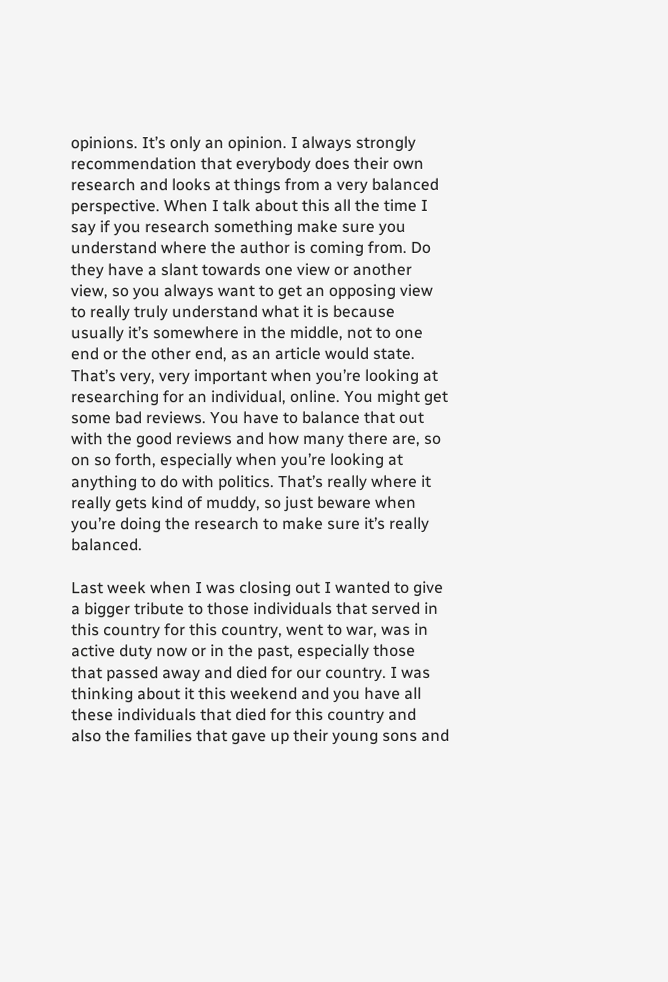opinions. It’s only an opinion. I always strongly recommendation that everybody does their own research and looks at things from a very balanced perspective. When I talk about this all the time I say if you research something make sure you understand where the author is coming from. Do they have a slant towards one view or another view, so you always want to get an opposing view to really truly understand what it is because usually it’s somewhere in the middle, not to one end or the other end, as an article would state. That’s very, very important when you’re looking at researching for an individual, online. You might get some bad reviews. You have to balance that out with the good reviews and how many there are, so on so forth, especially when you’re looking at anything to do with politics. That’s really where it really gets kind of muddy, so just beware when you’re doing the research to make sure it’s really balanced.

Last week when I was closing out I wanted to give a bigger tribute to those individuals that served in this country for this country, went to war, was in active duty now or in the past, especially those that passed away and died for our country. I was thinking about it this weekend and you have all these individuals that died for this country and also the families that gave up their young sons and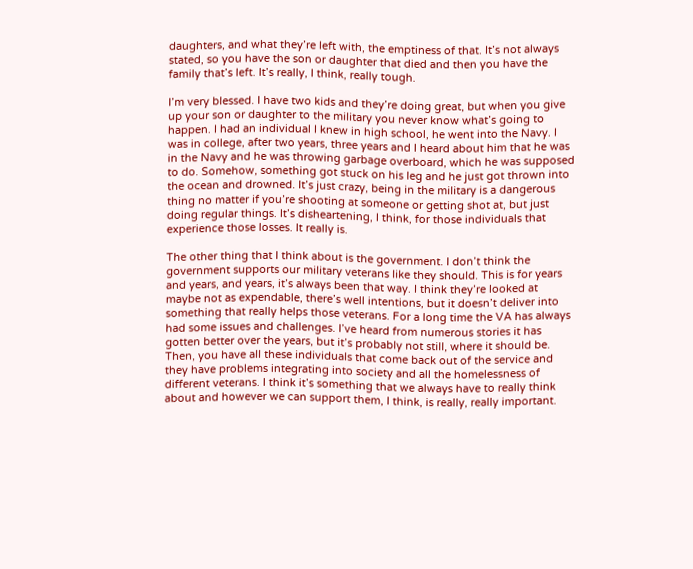daughters, and what they’re left with, the emptiness of that. It’s not always stated, so you have the son or daughter that died and then you have the family that’s left. It’s really, I think, really tough.

I’m very blessed. I have two kids and they’re doing great, but when you give up your son or daughter to the military you never know what’s going to happen. I had an individual I knew in high school, he went into the Navy. I was in college, after two years, three years and I heard about him that he was in the Navy and he was throwing garbage overboard, which he was supposed to do. Somehow, something got stuck on his leg and he just got thrown into the ocean and drowned. It’s just crazy, being in the military is a dangerous thing no matter if you’re shooting at someone or getting shot at, but just doing regular things. It’s disheartening, I think, for those individuals that experience those losses. It really is.

The other thing that I think about is the government. I don’t think the government supports our military veterans like they should. This is for years and years, and years, it’s always been that way. I think they’re looked at maybe not as expendable, there’s well intentions, but it doesn’t deliver into something that really helps those veterans. For a long time the VA has always had some issues and challenges. I’ve heard from numerous stories it has gotten better over the years, but it’s probably not still, where it should be. Then, you have all these individuals that come back out of the service and they have problems integrating into society and all the homelessness of different veterans. I think it’s something that we always have to really think about and however we can support them, I think, is really, really important.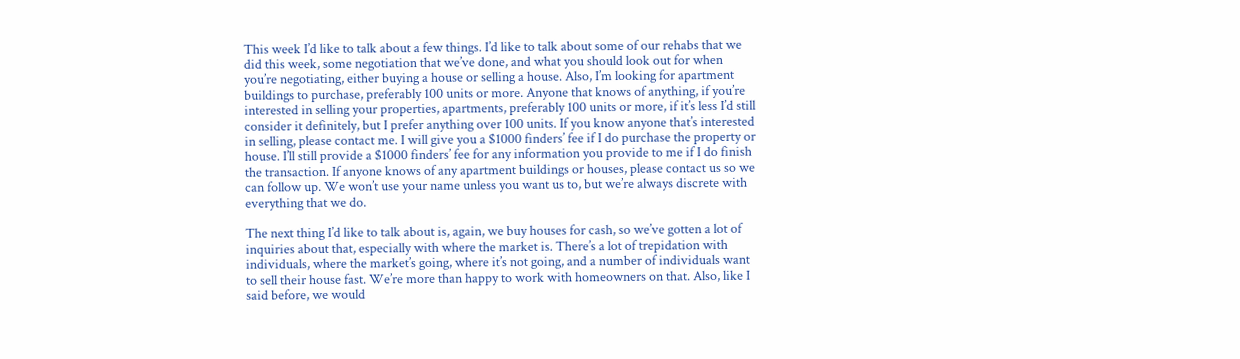This week I’d like to talk about a few things. I’d like to talk about some of our rehabs that we did this week, some negotiation that we’ve done, and what you should look out for when you’re negotiating, either buying a house or selling a house. Also, I’m looking for apartment buildings to purchase, preferably 100 units or more. Anyone that knows of anything, if you’re interested in selling your properties, apartments, preferably 100 units or more, if it’s less I’d still consider it definitely, but I prefer anything over 100 units. If you know anyone that’s interested in selling, please contact me. I will give you a $1000 finders’ fee if I do purchase the property or house. I’ll still provide a $1000 finders’ fee for any information you provide to me if I do finish the transaction. If anyone knows of any apartment buildings or houses, please contact us so we can follow up. We won’t use your name unless you want us to, but we’re always discrete with everything that we do.

The next thing I’d like to talk about is, again, we buy houses for cash, so we’ve gotten a lot of inquiries about that, especially with where the market is. There’s a lot of trepidation with individuals, where the market’s going, where it’s not going, and a number of individuals want to sell their house fast. We’re more than happy to work with homeowners on that. Also, like I said before, we would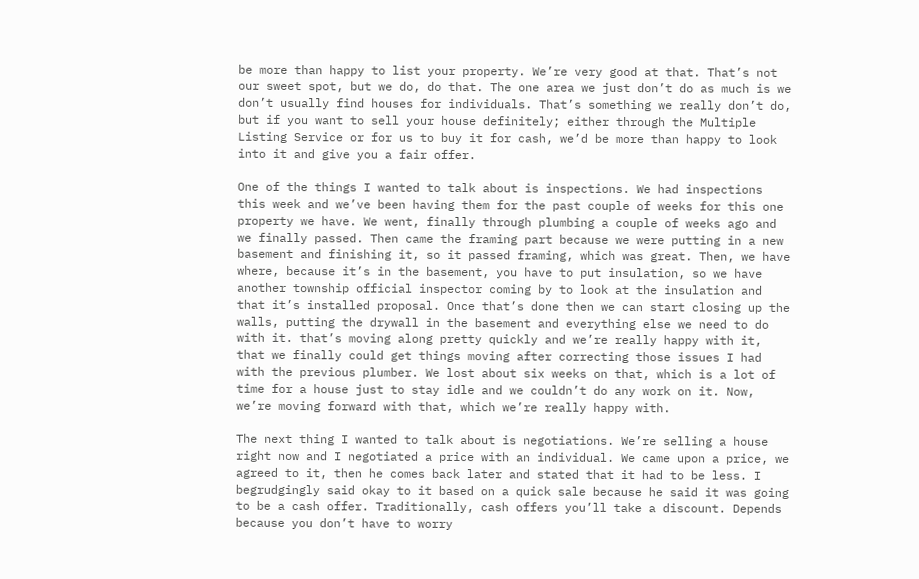be more than happy to list your property. We’re very good at that. That’s not our sweet spot, but we do, do that. The one area we just don’t do as much is we don’t usually find houses for individuals. That’s something we really don’t do, but if you want to sell your house definitely; either through the Multiple Listing Service or for us to buy it for cash, we’d be more than happy to look into it and give you a fair offer.

One of the things I wanted to talk about is inspections. We had inspections this week and we’ve been having them for the past couple of weeks for this one property we have. We went, finally through plumbing a couple of weeks ago and we finally passed. Then came the framing part because we were putting in a new basement and finishing it, so it passed framing, which was great. Then, we have where, because it’s in the basement, you have to put insulation, so we have another township official inspector coming by to look at the insulation and that it’s installed proposal. Once that’s done then we can start closing up the walls, putting the drywall in the basement and everything else we need to do with it. that’s moving along pretty quickly and we’re really happy with it, that we finally could get things moving after correcting those issues I had with the previous plumber. We lost about six weeks on that, which is a lot of time for a house just to stay idle and we couldn’t do any work on it. Now, we’re moving forward with that, which we’re really happy with.

The next thing I wanted to talk about is negotiations. We’re selling a house right now and I negotiated a price with an individual. We came upon a price, we agreed to it, then he comes back later and stated that it had to be less. I begrudgingly said okay to it based on a quick sale because he said it was going to be a cash offer. Traditionally, cash offers you’ll take a discount. Depends because you don’t have to worry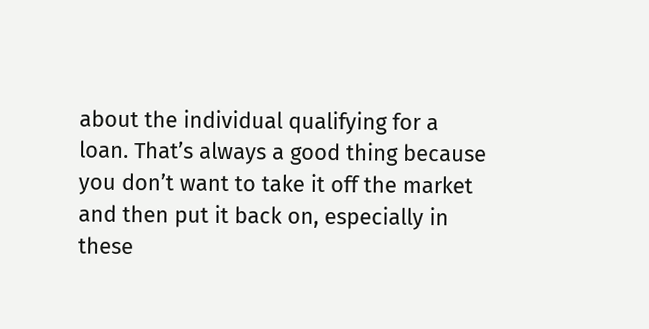about the individual qualifying for a loan. That’s always a good thing because you don’t want to take it off the market and then put it back on, especially in these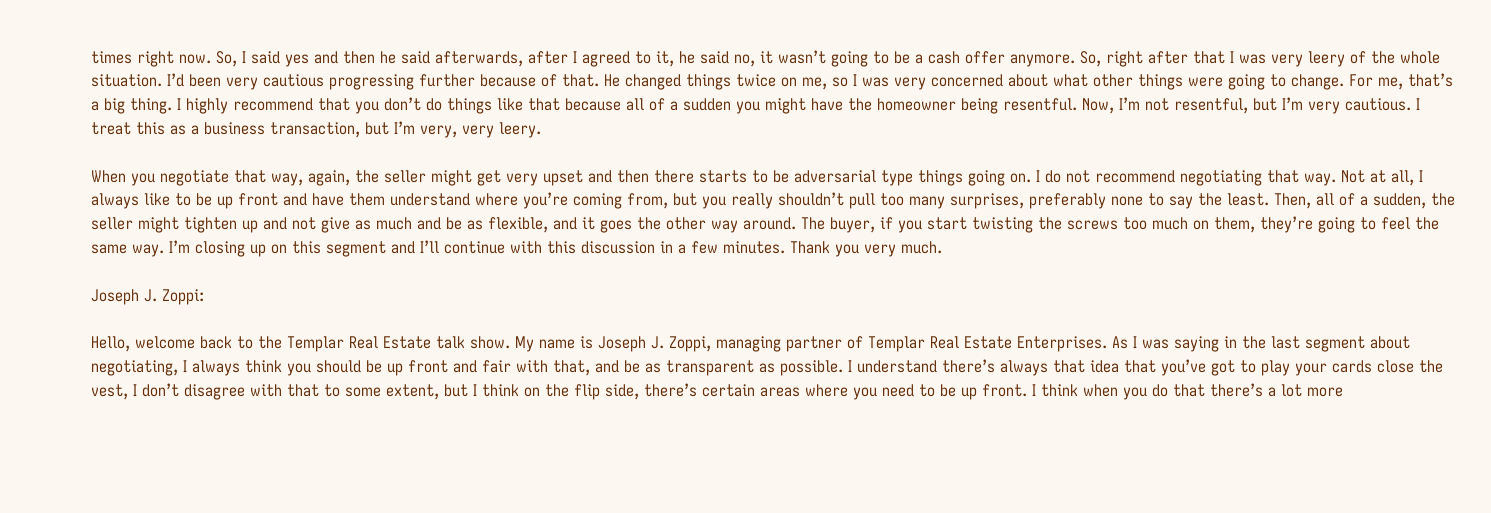times right now. So, I said yes and then he said afterwards, after I agreed to it, he said no, it wasn’t going to be a cash offer anymore. So, right after that I was very leery of the whole situation. I’d been very cautious progressing further because of that. He changed things twice on me, so I was very concerned about what other things were going to change. For me, that’s a big thing. I highly recommend that you don’t do things like that because all of a sudden you might have the homeowner being resentful. Now, I’m not resentful, but I’m very cautious. I treat this as a business transaction, but I’m very, very leery.

When you negotiate that way, again, the seller might get very upset and then there starts to be adversarial type things going on. I do not recommend negotiating that way. Not at all, I always like to be up front and have them understand where you’re coming from, but you really shouldn’t pull too many surprises, preferably none to say the least. Then, all of a sudden, the seller might tighten up and not give as much and be as flexible, and it goes the other way around. The buyer, if you start twisting the screws too much on them, they’re going to feel the same way. I’m closing up on this segment and I’ll continue with this discussion in a few minutes. Thank you very much.

Joseph J. Zoppi:

Hello, welcome back to the Templar Real Estate talk show. My name is Joseph J. Zoppi, managing partner of Templar Real Estate Enterprises. As I was saying in the last segment about negotiating, I always think you should be up front and fair with that, and be as transparent as possible. I understand there’s always that idea that you’ve got to play your cards close the vest, I don’t disagree with that to some extent, but I think on the flip side, there’s certain areas where you need to be up front. I think when you do that there’s a lot more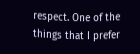respect. One of the things that I prefer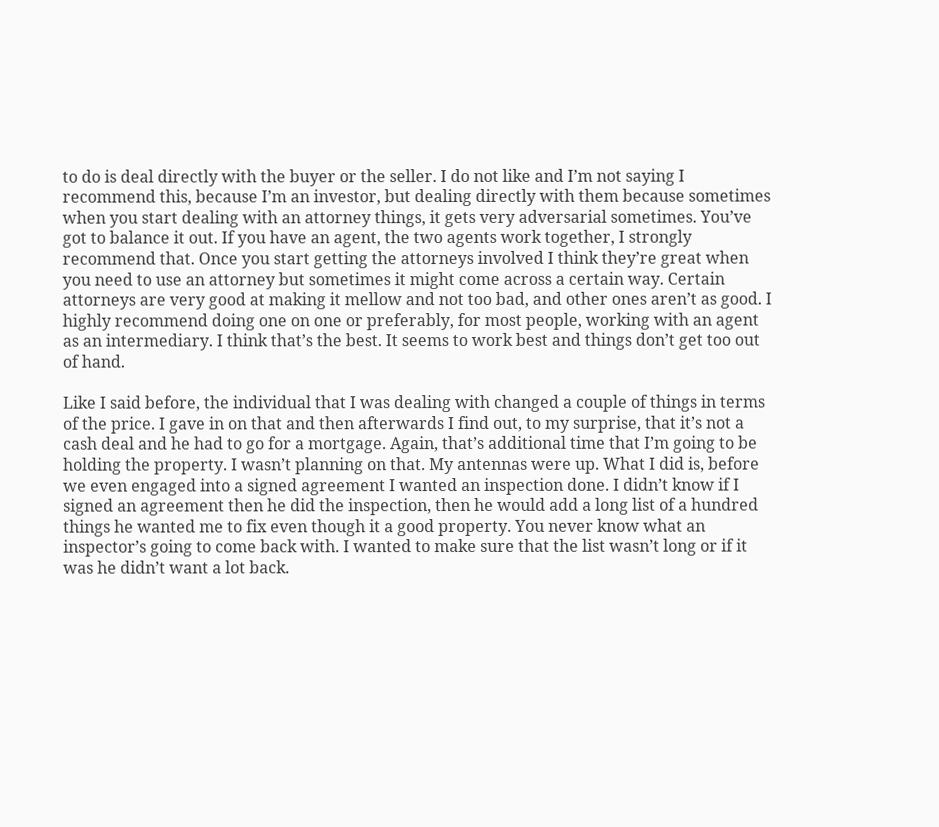to do is deal directly with the buyer or the seller. I do not like and I’m not saying I recommend this, because I’m an investor, but dealing directly with them because sometimes when you start dealing with an attorney things, it gets very adversarial sometimes. You’ve got to balance it out. If you have an agent, the two agents work together, I strongly recommend that. Once you start getting the attorneys involved I think they’re great when you need to use an attorney but sometimes it might come across a certain way. Certain attorneys are very good at making it mellow and not too bad, and other ones aren’t as good. I highly recommend doing one on one or preferably, for most people, working with an agent as an intermediary. I think that’s the best. It seems to work best and things don’t get too out of hand.

Like I said before, the individual that I was dealing with changed a couple of things in terms of the price. I gave in on that and then afterwards I find out, to my surprise, that it’s not a cash deal and he had to go for a mortgage. Again, that’s additional time that I’m going to be holding the property. I wasn’t planning on that. My antennas were up. What I did is, before we even engaged into a signed agreement I wanted an inspection done. I didn’t know if I signed an agreement then he did the inspection, then he would add a long list of a hundred things he wanted me to fix even though it a good property. You never know what an inspector’s going to come back with. I wanted to make sure that the list wasn’t long or if it was he didn’t want a lot back.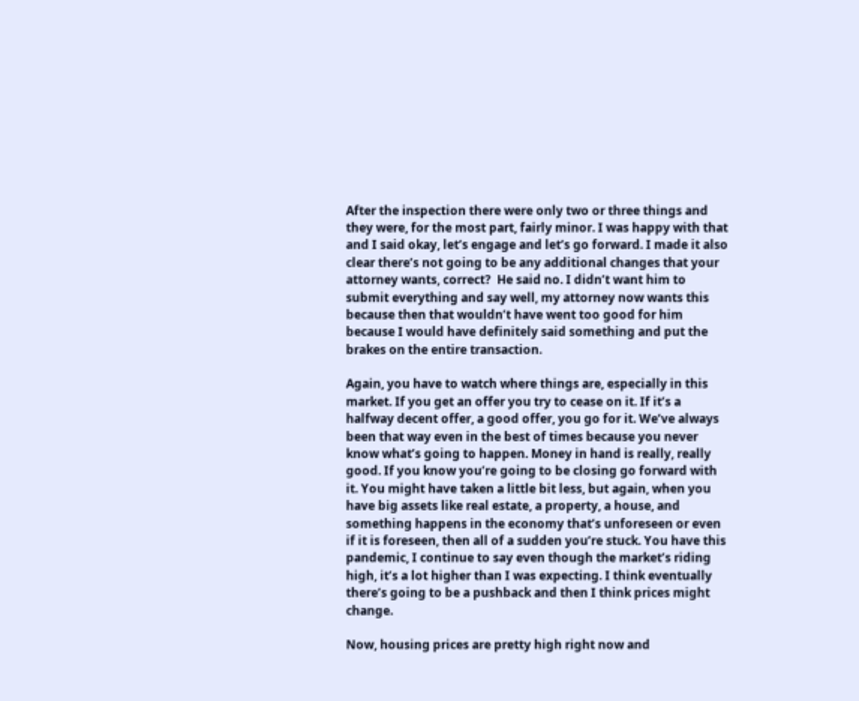After the inspection there were only two or three things and they were, for the most part, fairly minor. I was happy with that and I said okay, let’s engage and let’s go forward. I made it also clear there’s not going to be any additional changes that your attorney wants, correct?  He said no. I didn’t want him to submit everything and say well, my attorney now wants this because then that wouldn’t have went too good for him because I would have definitely said something and put the brakes on the entire transaction.

Again, you have to watch where things are, especially in this market. If you get an offer you try to cease on it. If it’s a halfway decent offer, a good offer, you go for it. We’ve always been that way even in the best of times because you never know what’s going to happen. Money in hand is really, really good. If you know you’re going to be closing go forward with it. You might have taken a little bit less, but again, when you have big assets like real estate, a property, a house, and something happens in the economy that’s unforeseen or even if it is foreseen, then all of a sudden you’re stuck. You have this pandemic, I continue to say even though the market’s riding high, it’s a lot higher than I was expecting. I think eventually there’s going to be a pushback and then I think prices might change.

Now, housing prices are pretty high right now and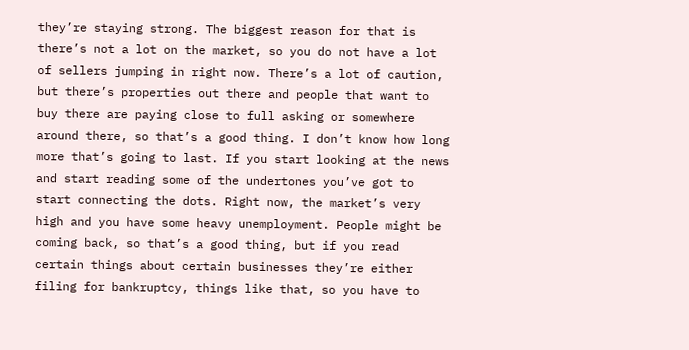they’re staying strong. The biggest reason for that is there’s not a lot on the market, so you do not have a lot of sellers jumping in right now. There’s a lot of caution, but there’s properties out there and people that want to buy there are paying close to full asking or somewhere around there, so that’s a good thing. I don’t know how long more that’s going to last. If you start looking at the news and start reading some of the undertones you’ve got to start connecting the dots. Right now, the market’s very high and you have some heavy unemployment. People might be coming back, so that’s a good thing, but if you read certain things about certain businesses they’re either filing for bankruptcy, things like that, so you have to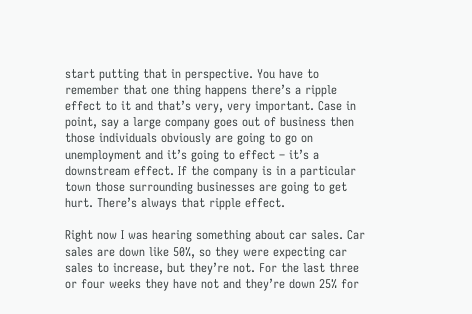start putting that in perspective. You have to remember that one thing happens there’s a ripple effect to it and that’s very, very important. Case in point, say a large company goes out of business then those individuals obviously are going to go on unemployment and it’s going to effect – it’s a downstream effect. If the company is in a particular town those surrounding businesses are going to get hurt. There’s always that ripple effect.

Right now I was hearing something about car sales. Car sales are down like 50%, so they were expecting car sales to increase, but they’re not. For the last three or four weeks they have not and they’re down 25% for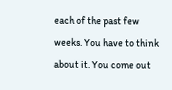each of the past few weeks. You have to think about it. You come out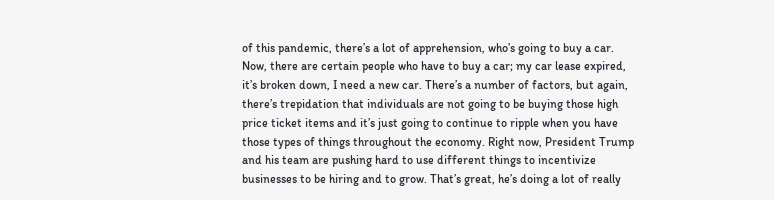of this pandemic, there’s a lot of apprehension, who’s going to buy a car. Now, there are certain people who have to buy a car; my car lease expired, it’s broken down, I need a new car. There’s a number of factors, but again, there’s trepidation that individuals are not going to be buying those high price ticket items and it’s just going to continue to ripple when you have those types of things throughout the economy. Right now, President Trump and his team are pushing hard to use different things to incentivize businesses to be hiring and to grow. That’s great, he’s doing a lot of really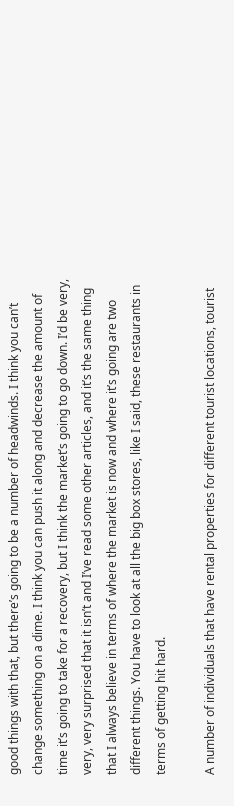good things with that, but there’s going to be a number of headwinds. I think you can’t change something on a dime. I think you can push it along and decrease the amount of time it’s going to take for a recovery, but I think the market’s going to go down. I’d be very, very, very surprised that it isn’t and I’ve read some other articles, and it’s the same thing that I always believe in terms of where the market is now and where it’s going are two different things. You have to look at all the big box stores, like I said, these restaurants in terms of getting hit hard.

A number of individuals that have rental properties for different tourist locations, tourist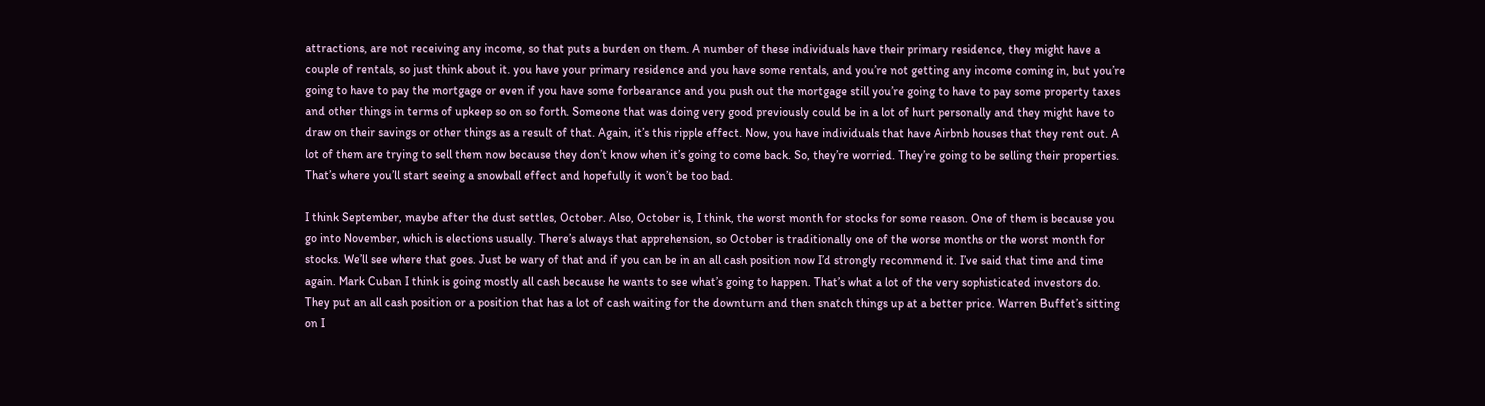attractions, are not receiving any income, so that puts a burden on them. A number of these individuals have their primary residence, they might have a couple of rentals, so just think about it. you have your primary residence and you have some rentals, and you’re not getting any income coming in, but you’re going to have to pay the mortgage or even if you have some forbearance and you push out the mortgage still you’re going to have to pay some property taxes and other things in terms of upkeep so on so forth. Someone that was doing very good previously could be in a lot of hurt personally and they might have to draw on their savings or other things as a result of that. Again, it’s this ripple effect. Now, you have individuals that have Airbnb houses that they rent out. A lot of them are trying to sell them now because they don’t know when it’s going to come back. So, they’re worried. They’re going to be selling their properties. That’s where you’ll start seeing a snowball effect and hopefully it won’t be too bad.

I think September, maybe after the dust settles, October. Also, October is, I think, the worst month for stocks for some reason. One of them is because you go into November, which is elections usually. There’s always that apprehension, so October is traditionally one of the worse months or the worst month for stocks. We’ll see where that goes. Just be wary of that and if you can be in an all cash position now I’d strongly recommend it. I’ve said that time and time again. Mark Cuban I think is going mostly all cash because he wants to see what’s going to happen. That’s what a lot of the very sophisticated investors do. They put an all cash position or a position that has a lot of cash waiting for the downturn and then snatch things up at a better price. Warren Buffet’s sitting on I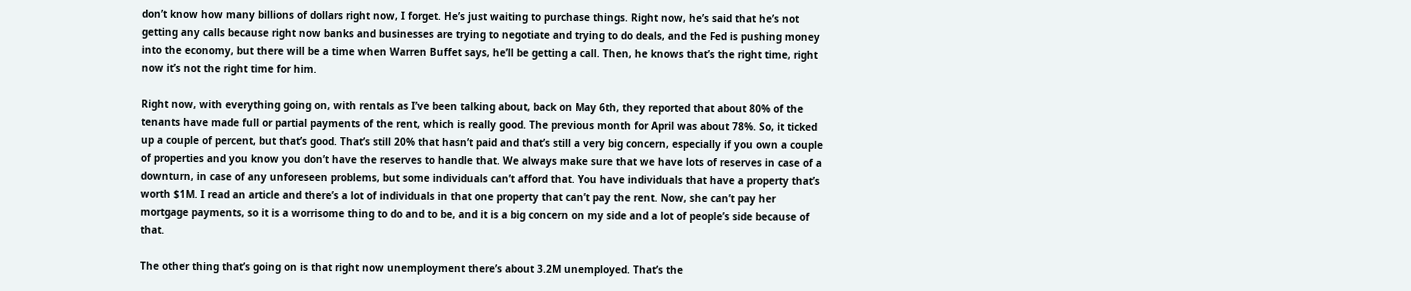don’t know how many billions of dollars right now, I forget. He’s just waiting to purchase things. Right now, he’s said that he’s not getting any calls because right now banks and businesses are trying to negotiate and trying to do deals, and the Fed is pushing money into the economy, but there will be a time when Warren Buffet says, he’ll be getting a call. Then, he knows that’s the right time, right now it’s not the right time for him.

Right now, with everything going on, with rentals as I’ve been talking about, back on May 6th, they reported that about 80% of the tenants have made full or partial payments of the rent, which is really good. The previous month for April was about 78%. So, it ticked up a couple of percent, but that’s good. That’s still 20% that hasn’t paid and that’s still a very big concern, especially if you own a couple of properties and you know you don’t have the reserves to handle that. We always make sure that we have lots of reserves in case of a downturn, in case of any unforeseen problems, but some individuals can’t afford that. You have individuals that have a property that’s worth $1M. I read an article and there’s a lot of individuals in that one property that can’t pay the rent. Now, she can’t pay her mortgage payments, so it is a worrisome thing to do and to be, and it is a big concern on my side and a lot of people’s side because of that.

The other thing that’s going on is that right now unemployment there’s about 3.2M unemployed. That’s the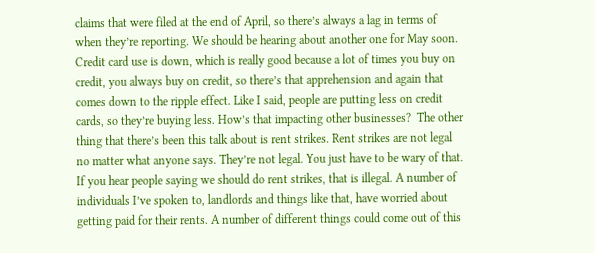claims that were filed at the end of April, so there’s always a lag in terms of when they’re reporting. We should be hearing about another one for May soon. Credit card use is down, which is really good because a lot of times you buy on credit, you always buy on credit, so there’s that apprehension and again that comes down to the ripple effect. Like I said, people are putting less on credit cards, so they’re buying less. How’s that impacting other businesses?  The other thing that there’s been this talk about is rent strikes. Rent strikes are not legal no matter what anyone says. They’re not legal. You just have to be wary of that. If you hear people saying we should do rent strikes, that is illegal. A number of individuals I’ve spoken to, landlords and things like that, have worried about getting paid for their rents. A number of different things could come out of this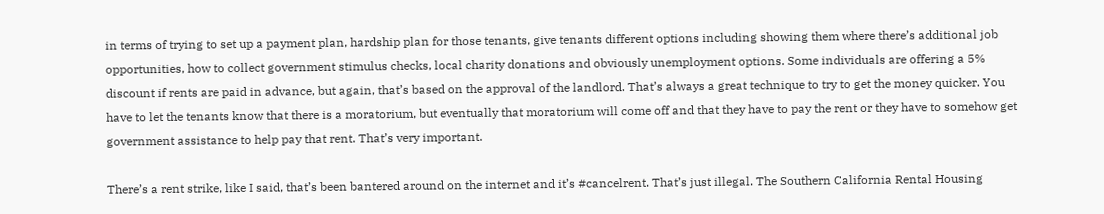in terms of trying to set up a payment plan, hardship plan for those tenants, give tenants different options including showing them where there’s additional job opportunities, how to collect government stimulus checks, local charity donations and obviously unemployment options. Some individuals are offering a 5% discount if rents are paid in advance, but again, that’s based on the approval of the landlord. That’s always a great technique to try to get the money quicker. You have to let the tenants know that there is a moratorium, but eventually that moratorium will come off and that they have to pay the rent or they have to somehow get government assistance to help pay that rent. That’s very important.

There’s a rent strike, like I said, that’s been bantered around on the internet and it’s #cancelrent. That’s just illegal. The Southern California Rental Housing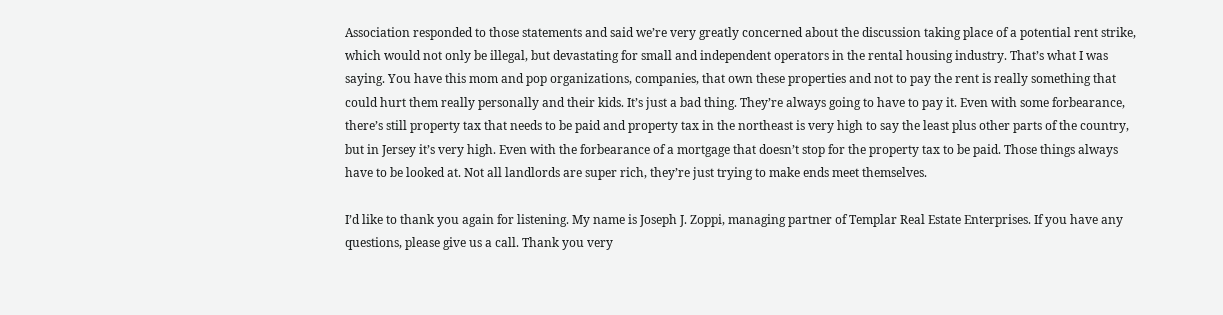Association responded to those statements and said we’re very greatly concerned about the discussion taking place of a potential rent strike, which would not only be illegal, but devastating for small and independent operators in the rental housing industry. That’s what I was saying. You have this mom and pop organizations, companies, that own these properties and not to pay the rent is really something that could hurt them really personally and their kids. It’s just a bad thing. They’re always going to have to pay it. Even with some forbearance, there’s still property tax that needs to be paid and property tax in the northeast is very high to say the least plus other parts of the country, but in Jersey it’s very high. Even with the forbearance of a mortgage that doesn’t stop for the property tax to be paid. Those things always have to be looked at. Not all landlords are super rich, they’re just trying to make ends meet themselves.

I’d like to thank you again for listening. My name is Joseph J. Zoppi, managing partner of Templar Real Estate Enterprises. If you have any questions, please give us a call. Thank you very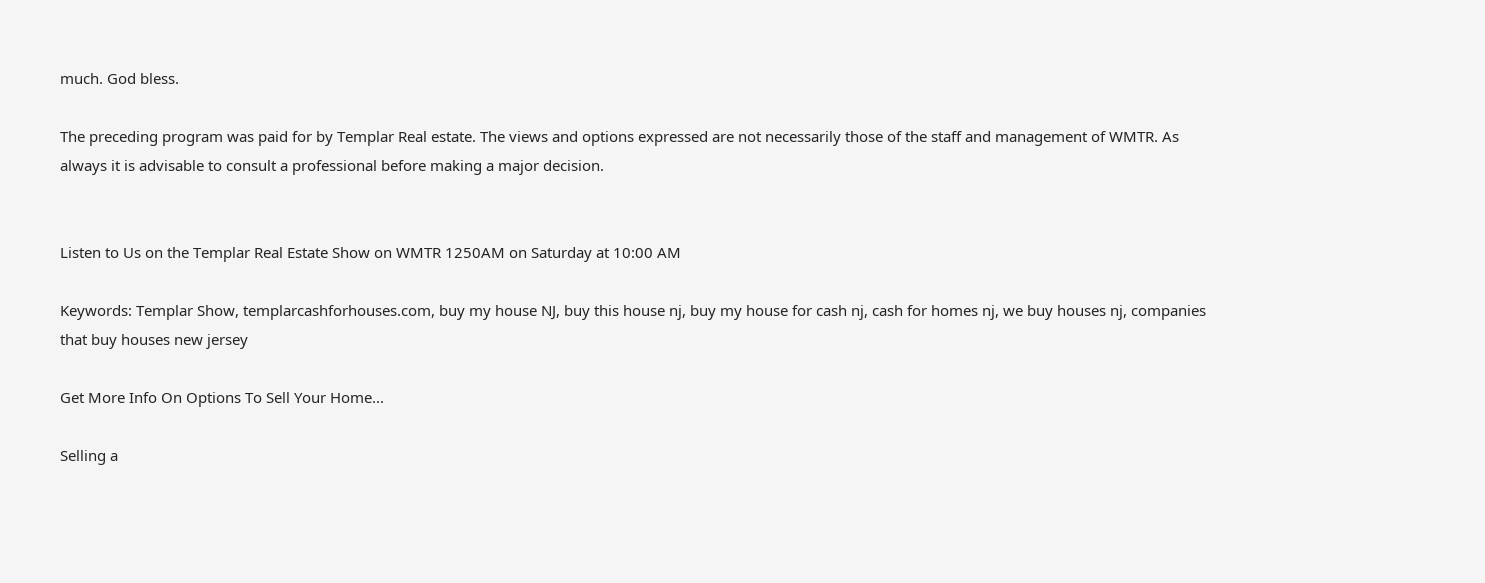much. God bless.

The preceding program was paid for by Templar Real estate. The views and options expressed are not necessarily those of the staff and management of WMTR. As always it is advisable to consult a professional before making a major decision.


Listen to Us on the Templar Real Estate Show on WMTR 1250AM on Saturday at 10:00 AM

Keywords: Templar Show, templarcashforhouses.com, buy my house NJ, buy this house nj, buy my house for cash nj, cash for homes nj, we buy houses nj, companies that buy houses new jersey

Get More Info On Options To Sell Your Home...

Selling a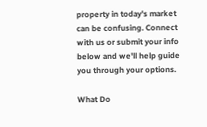property in today's market can be confusing. Connect with us or submit your info below and we'll help guide you through your options.

What Do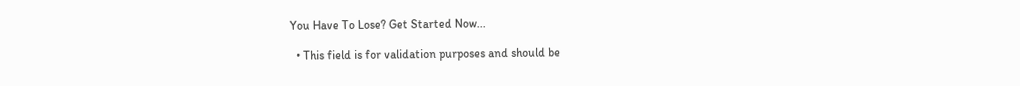You Have To Lose? Get Started Now...

  • This field is for validation purposes and should be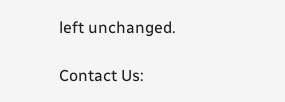left unchanged.

Contact Us: